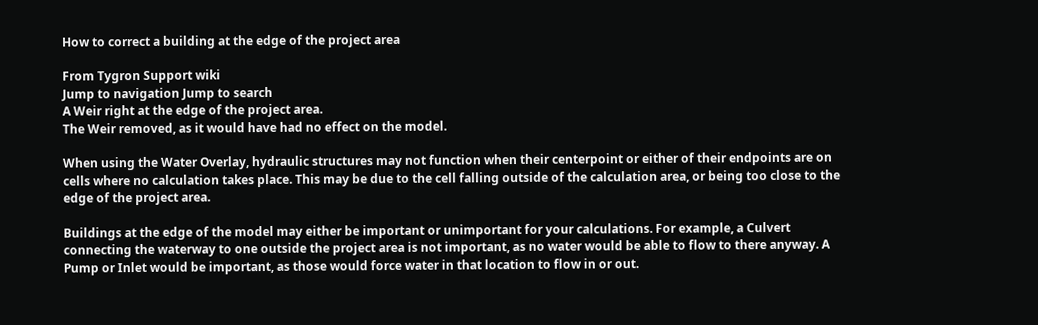How to correct a building at the edge of the project area

From Tygron Support wiki
Jump to navigation Jump to search
A Weir right at the edge of the project area.
The Weir removed, as it would have had no effect on the model.

When using the Water Overlay, hydraulic structures may not function when their centerpoint or either of their endpoints are on cells where no calculation takes place. This may be due to the cell falling outside of the calculation area, or being too close to the edge of the project area.

Buildings at the edge of the model may either be important or unimportant for your calculations. For example, a Culvert connecting the waterway to one outside the project area is not important, as no water would be able to flow to there anyway. A Pump or Inlet would be important, as those would force water in that location to flow in or out.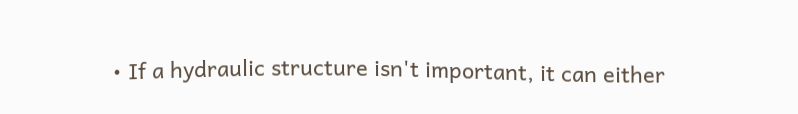• If a hydraulic structure isn't important, it can either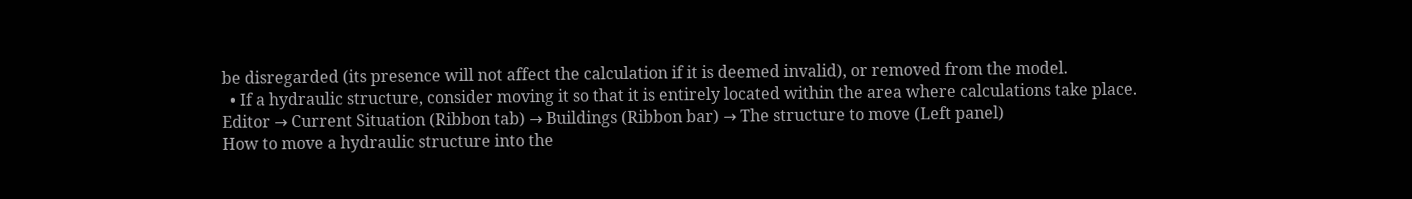be disregarded (its presence will not affect the calculation if it is deemed invalid), or removed from the model.
  • If a hydraulic structure, consider moving it so that it is entirely located within the area where calculations take place.
Editor → Current Situation (Ribbon tab) → Buildings (Ribbon bar) → The structure to move (Left panel)
How to move a hydraulic structure into the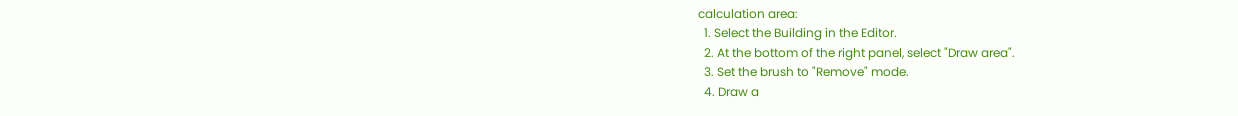calculation area:
  1. Select the Building in the Editor.
  2. At the bottom of the right panel, select "Draw area".
  3. Set the brush to "Remove" mode.
  4. Draw a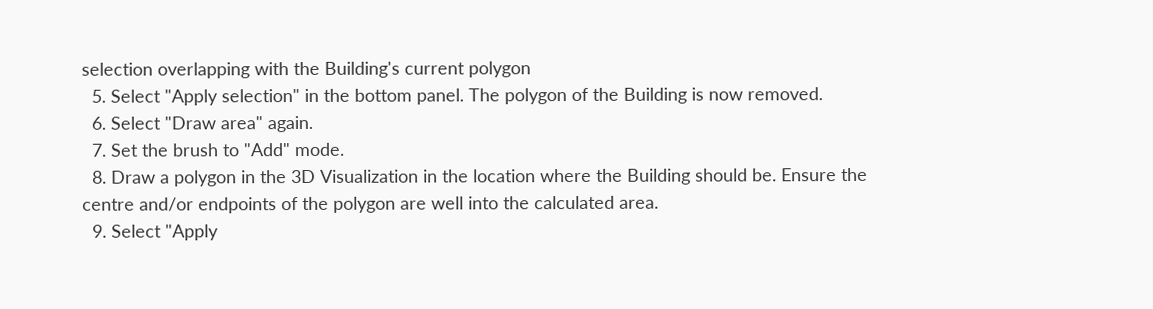selection overlapping with the Building's current polygon
  5. Select "Apply selection" in the bottom panel. The polygon of the Building is now removed.
  6. Select "Draw area" again.
  7. Set the brush to "Add" mode.
  8. Draw a polygon in the 3D Visualization in the location where the Building should be. Ensure the centre and/or endpoints of the polygon are well into the calculated area.
  9. Select "Apply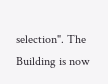selection". The Building is now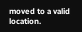moved to a valid location.